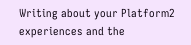Writing about your Platform2 experiences and the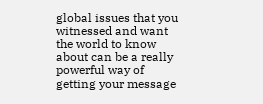global issues that you witnessed and want the world to know about can be a really powerful way of getting your message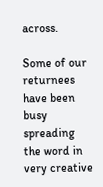across.

Some of our returnees have been busy spreading the word in very creative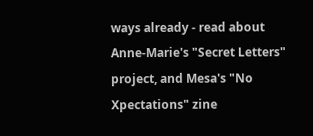ways already - read about Anne-Marie's "Secret Letters" project, and Mesa's "No Xpectations" zine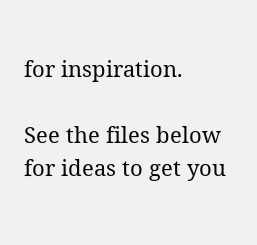for inspiration.

See the files below for ideas to get you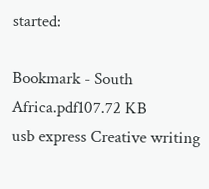started:

Bookmark - South Africa.pdf107.72 KB
usb express Creative writing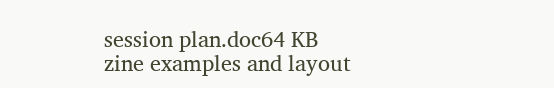session plan.doc64 KB
zine examples and layout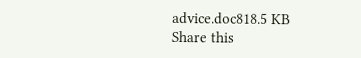advice.doc818.5 KB
Share this